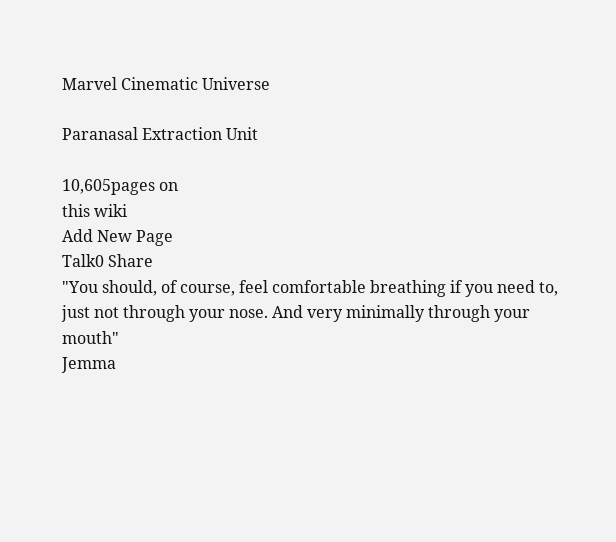Marvel Cinematic Universe

Paranasal Extraction Unit

10,605pages on
this wiki
Add New Page
Talk0 Share
"You should, of course, feel comfortable breathing if you need to, just not through your nose. And very minimally through your mouth"
Jemma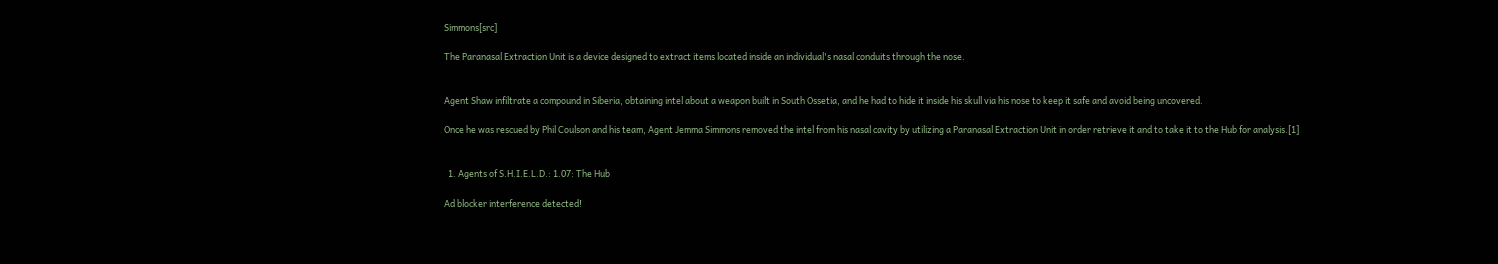Simmons[src]

The Paranasal Extraction Unit is a device designed to extract items located inside an individual's nasal conduits through the nose.


Agent Shaw infiltrate a compound in Siberia, obtaining intel about a weapon built in South Ossetia, and he had to hide it inside his skull via his nose to keep it safe and avoid being uncovered.

Once he was rescued by Phil Coulson and his team, Agent Jemma Simmons removed the intel from his nasal cavity by utilizing a Paranasal Extraction Unit in order retrieve it and to take it to the Hub for analysis.[1]


  1. Agents of S.H.I.E.L.D.: 1.07: The Hub

Ad blocker interference detected!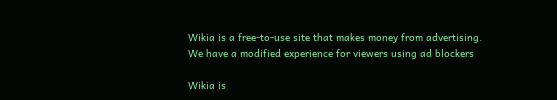Wikia is a free-to-use site that makes money from advertising. We have a modified experience for viewers using ad blockers

Wikia is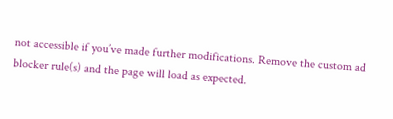not accessible if you’ve made further modifications. Remove the custom ad blocker rule(s) and the page will load as expected.